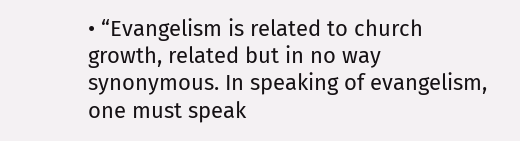• “Evangelism is related to church growth, related but in no way synonymous. In speaking of evangelism, one must speak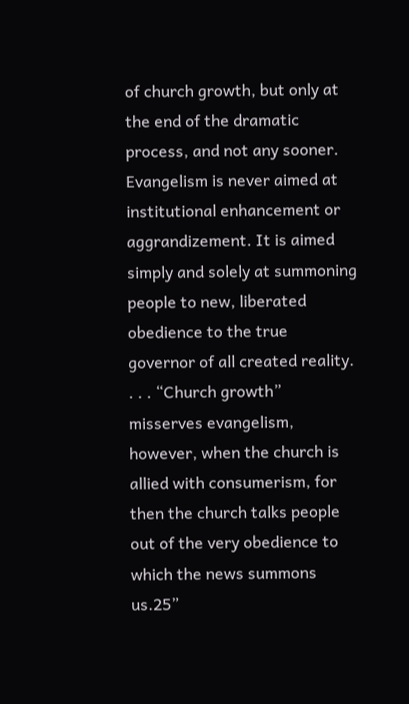of church growth, but only at the end of the dramatic process, and not any sooner. Evangelism is never aimed at institutional enhancement or aggrandizement. It is aimed simply and solely at summoning people to new, liberated obedience to the true governor of all created reality. . . . “Church growth” misserves evangelism, however, when the church is allied with consumerism, for then the church talks people out of the very obedience to which the news summons us.25”